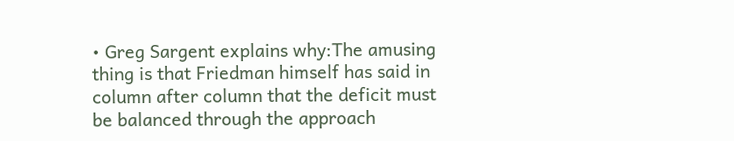• Greg Sargent explains why:The amusing thing is that Friedman himself has said in column after column that the deficit must be balanced through the approach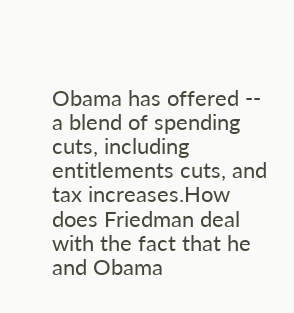Obama has offered -- a blend of spending cuts, including entitlements cuts, and tax increases.How does Friedman deal with the fact that he and Obama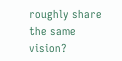roughly share the same vision?